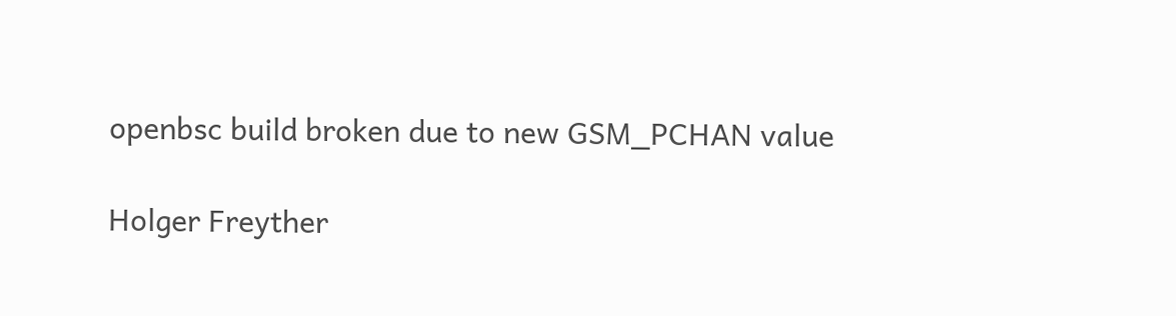openbsc build broken due to new GSM_PCHAN value

Holger Freyther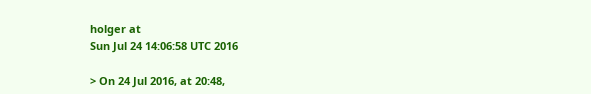holger at
Sun Jul 24 14:06:58 UTC 2016

> On 24 Jul 2016, at 20:48,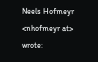Neels Hofmeyr <nhofmeyr at> wrote: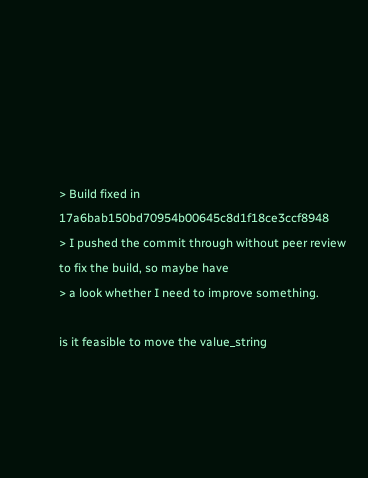> Build fixed in 17a6bab150bd70954b00645c8d1f18ce3ccf8948
> I pushed the commit through without peer review to fix the build, so maybe have
> a look whether I need to improve something.

is it feasible to move the value_string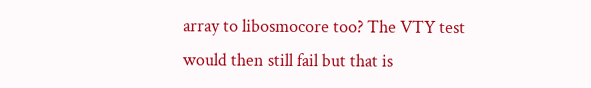array to libosmocore too? The VTY test would then still fail but that is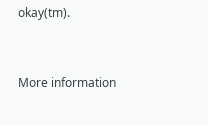okay(tm).


More information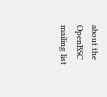about the OpenBSC mailing list